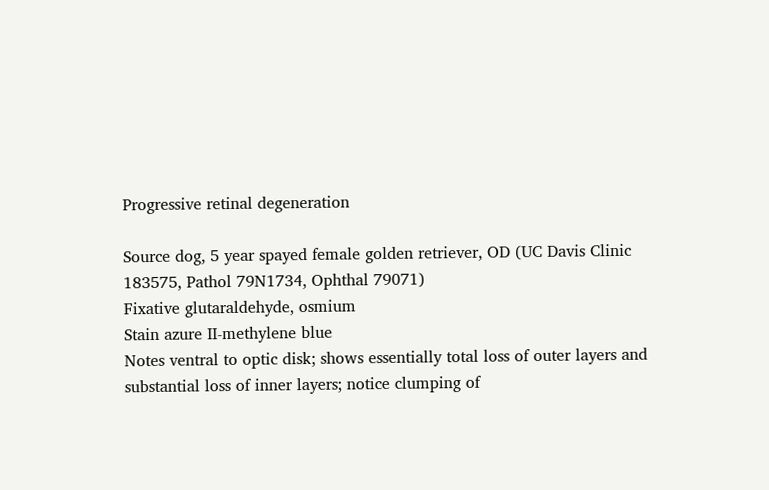Progressive retinal degeneration

Source dog, 5 year spayed female golden retriever, OD (UC Davis Clinic 183575, Pathol 79N1734, Ophthal 79071)
Fixative glutaraldehyde, osmium
Stain azure II-methylene blue
Notes ventral to optic disk; shows essentially total loss of outer layers and substantial loss of inner layers; notice clumping of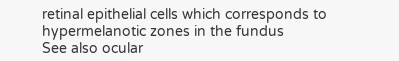retinal epithelial cells which corresponds to hypermelanotic zones in the fundus
See also ocular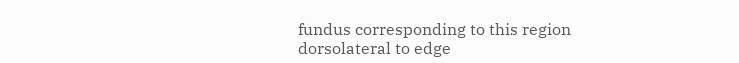fundus corresponding to this region
dorsolateral to edge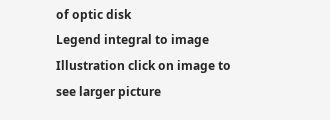of optic disk
Legend integral to image
Illustration click on image to see larger picture